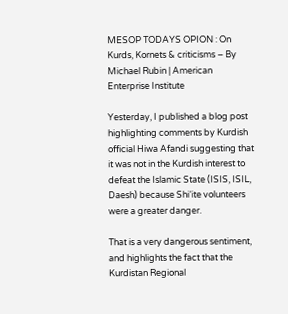MESOP TODAYS OPION : On Kurds, Kornets & criticisms – By Michael Rubin | American Enterprise Institute

Yesterday, I published a blog post highlighting comments by Kurdish official Hiwa Afandi suggesting that it was not in the Kurdish interest to defeat the Islamic State (ISIS, ISIL, Daesh) because Shi‘ite volunteers were a greater danger.

That is a very dangerous sentiment, and highlights the fact that the Kurdistan Regional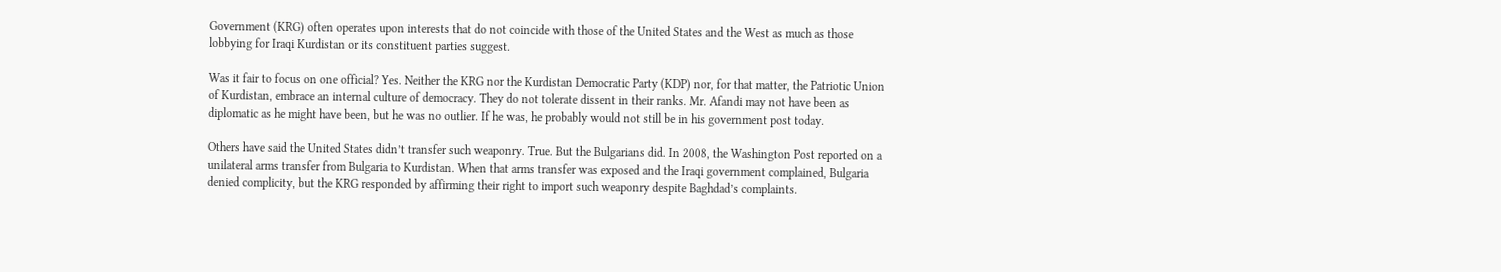Government (KRG) often operates upon interests that do not coincide with those of the United States and the West as much as those lobbying for Iraqi Kurdistan or its constituent parties suggest.

Was it fair to focus on one official? Yes. Neither the KRG nor the Kurdistan Democratic Party (KDP) nor, for that matter, the Patriotic Union of Kurdistan, embrace an internal culture of democracy. They do not tolerate dissent in their ranks. Mr. Afandi may not have been as diplomatic as he might have been, but he was no outlier. If he was, he probably would not still be in his government post today.

Others have said the United States didn’t transfer such weaponry. True. But the Bulgarians did. In 2008, the Washington Post reported on a unilateral arms transfer from Bulgaria to Kurdistan. When that arms transfer was exposed and the Iraqi government complained, Bulgaria denied complicity, but the KRG responded by affirming their right to import such weaponry despite Baghdad’s complaints.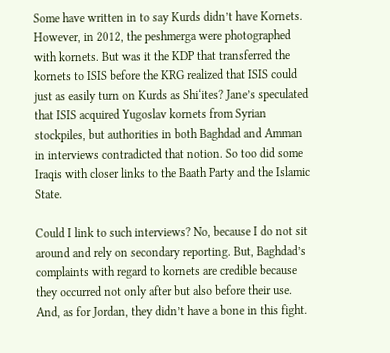Some have written in to say Kurds didn’t have Kornets. However, in 2012, the peshmerga were photographed with kornets. But was it the KDP that transferred the kornets to ISIS before the KRG realized that ISIS could just as easily turn on Kurds as Shi‘ites? Jane’s speculated that ISIS acquired Yugoslav kornets from Syrian stockpiles, but authorities in both Baghdad and Amman in interviews contradicted that notion. So too did some Iraqis with closer links to the Baath Party and the Islamic State.

Could I link to such interviews? No, because I do not sit around and rely on secondary reporting. But, Baghdad’s complaints with regard to kornets are credible because they occurred not only after but also before their use. And, as for Jordan, they didn’t have a bone in this fight.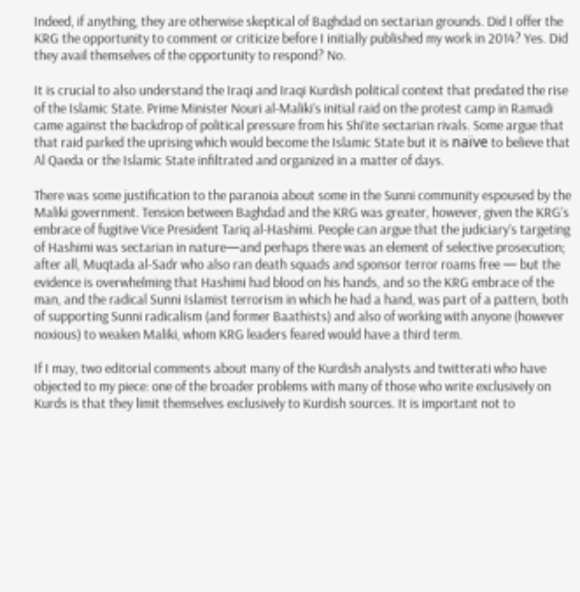Indeed, if anything, they are otherwise skeptical of Baghdad on sectarian grounds. Did I offer the KRG the opportunity to comment or criticize before I initially published my work in 2014? Yes. Did they avail themselves of the opportunity to respond? No.

It is crucial to also understand the Iraqi and Iraqi Kurdish political context that predated the rise of the Islamic State. Prime Minister Nouri al-Maliki’s initial raid on the protest camp in Ramadi came against the backdrop of political pressure from his Shi‘ite sectarian rivals. Some argue that that raid parked the uprising which would become the Islamic State but it is naïve to believe that Al Qaeda or the Islamic State infiltrated and organized in a matter of days.

There was some justification to the paranoia about some in the Sunni community espoused by the Maliki government. Tension between Baghdad and the KRG was greater, however, given the KRG’s embrace of fugitive Vice President Tariq al-Hashimi. People can argue that the judiciary’s targeting of Hashimi was sectarian in nature—and perhaps there was an element of selective prosecution; after all, Muqtada al-Sadr who also ran death squads and sponsor terror roams free — but the evidence is overwhelming that Hashimi had blood on his hands, and so the KRG embrace of the man, and the radical Sunni Islamist terrorism in which he had a hand, was part of a pattern, both of supporting Sunni radicalism (and former Baathists) and also of working with anyone (however noxious) to weaken Maliki, whom KRG leaders feared would have a third term.

If I may, two editorial comments about many of the Kurdish analysts and twitterati who have objected to my piece: one of the broader problems with many of those who write exclusively on Kurds is that they limit themselves exclusively to Kurdish sources. It is important not to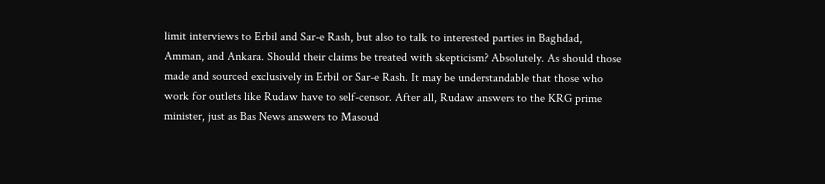limit interviews to Erbil and Sar-e Rash, but also to talk to interested parties in Baghdad, Amman, and Ankara. Should their claims be treated with skepticism? Absolutely. As should those made and sourced exclusively in Erbil or Sar-e Rash. It may be understandable that those who work for outlets like Rudaw have to self-censor. After all, Rudaw answers to the KRG prime minister, just as Bas News answers to Masoud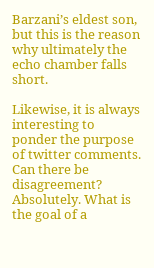Barzani’s eldest son, but this is the reason why ultimately the echo chamber falls short.

Likewise, it is always interesting to ponder the purpose of twitter comments. Can there be disagreement? Absolutely. What is the goal of a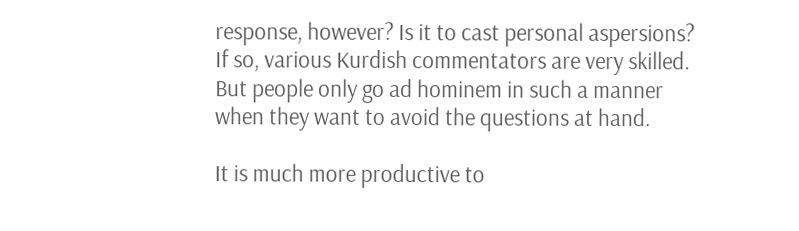response, however? Is it to cast personal aspersions? If so, various Kurdish commentators are very skilled. But people only go ad hominem in such a manner when they want to avoid the questions at hand.

It is much more productive to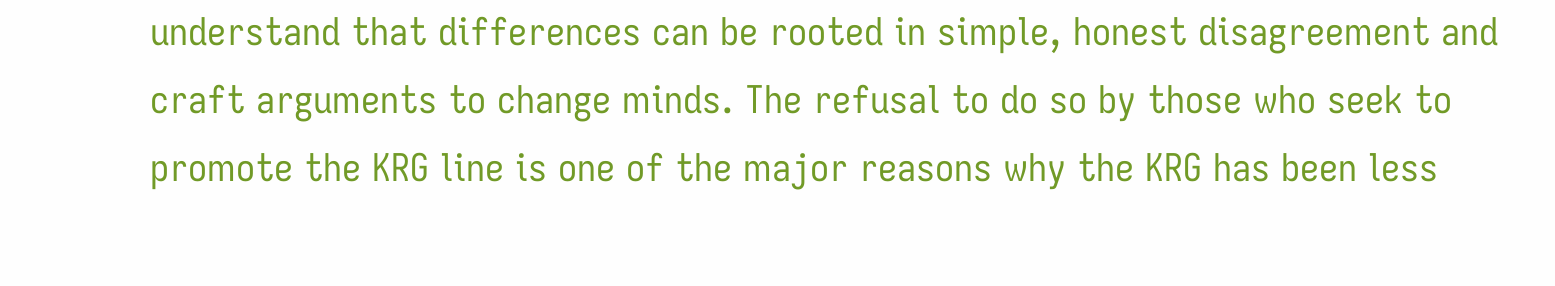understand that differences can be rooted in simple, honest disagreement and craft arguments to change minds. The refusal to do so by those who seek to promote the KRG line is one of the major reasons why the KRG has been less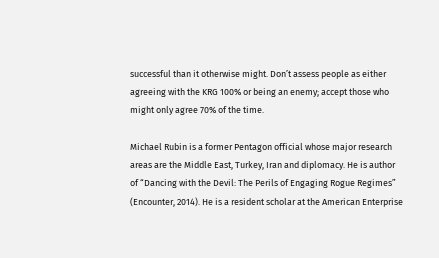successful than it otherwise might. Don’t assess people as either agreeing with the KRG 100% or being an enemy; accept those who might only agree 70% of the time.

Michael Rubin is a former Pentagon official whose major research areas are the Middle East, Turkey, Iran and diplomacy. He is author of “Dancing with the Devil: The Perils of Engaging Rogue Regimes” (Encounter, 2014). He is a resident scholar at the American Enterprise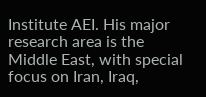Institute AEI. His major research area is the Middle East, with special focus on Iran, Iraq,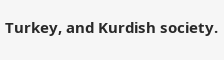Turkey, and Kurdish society.